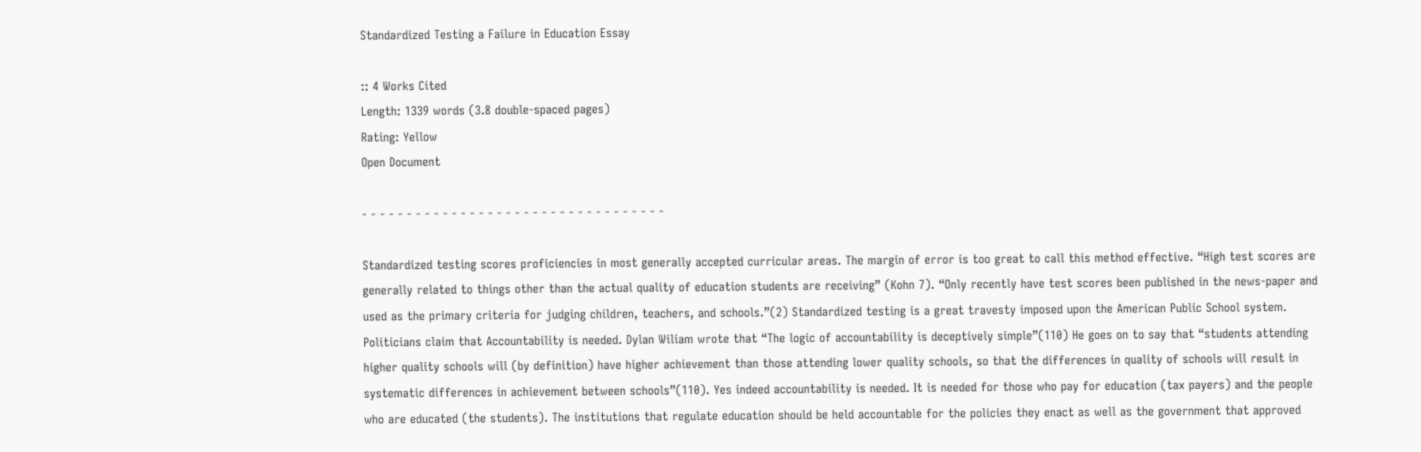Standardized Testing a Failure in Education Essay

:: 4 Works Cited
Length: 1339 words (3.8 double-spaced pages)
Rating: Yellow
Open Document

- - - - - - - - - - - - - - - - - - - - - - - - - - - - - - - - - -

Standardized testing scores proficiencies in most generally accepted curricular areas. The margin of error is too great to call this method effective. “High test scores are generally related to things other than the actual quality of education students are receiving” (Kohn 7). “Only recently have test scores been published in the news-paper and used as the primary criteria for judging children, teachers, and schools.”(2) Standardized testing is a great travesty imposed upon the American Public School system.
Politicians claim that Accountability is needed. Dylan Wiliam wrote that “The logic of accountability is deceptively simple”(110) He goes on to say that “students attending higher quality schools will (by definition) have higher achievement than those attending lower quality schools, so that the differences in quality of schools will result in systematic differences in achievement between schools”(110). Yes indeed accountability is needed. It is needed for those who pay for education (tax payers) and the people who are educated (the students). The institutions that regulate education should be held accountable for the policies they enact as well as the government that approved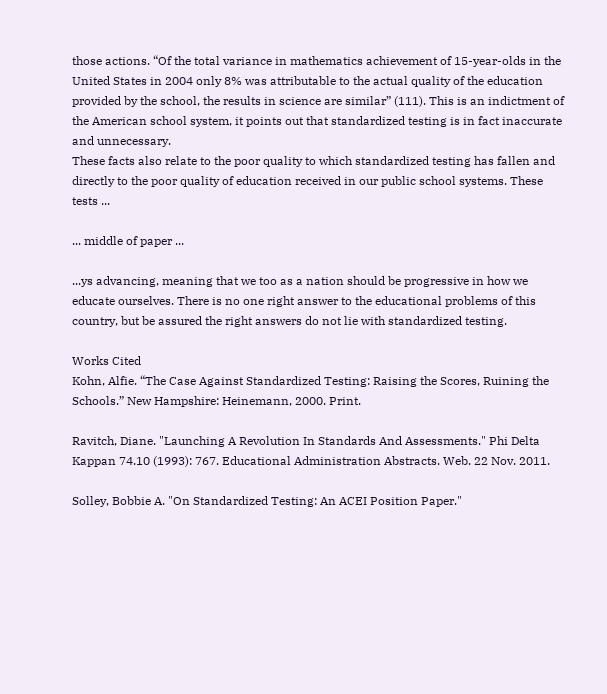those actions. “Of the total variance in mathematics achievement of 15-year-olds in the United States in 2004 only 8% was attributable to the actual quality of the education provided by the school, the results in science are similar” (111). This is an indictment of the American school system, it points out that standardized testing is in fact inaccurate and unnecessary.
These facts also relate to the poor quality to which standardized testing has fallen and directly to the poor quality of education received in our public school systems. These tests ...

... middle of paper ...

...ys advancing, meaning that we too as a nation should be progressive in how we educate ourselves. There is no one right answer to the educational problems of this country, but be assured the right answers do not lie with standardized testing.

Works Cited
Kohn, Alfie. “The Case Against Standardized Testing: Raising the Scores, Ruining the Schools.” New Hampshire: Heinemann, 2000. Print.

Ravitch, Diane. "Launching A Revolution In Standards And Assessments." Phi Delta Kappan 74.10 (1993): 767. Educational Administration Abstracts. Web. 22 Nov. 2011.

Solley, Bobbie A. "On Standardized Testing: An ACEI Position Paper."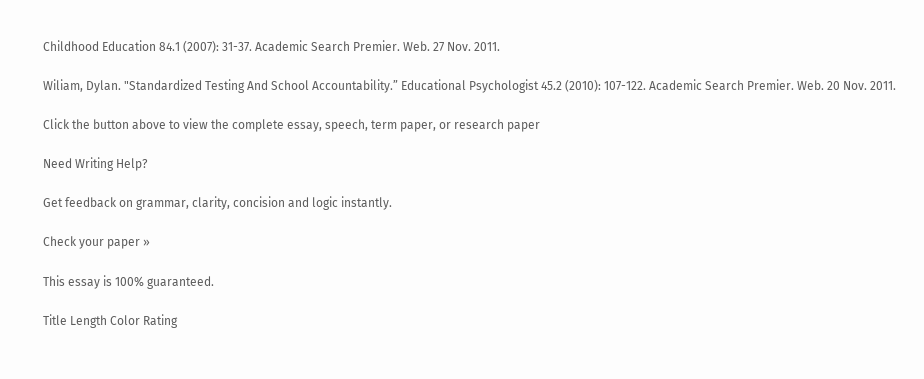Childhood Education 84.1 (2007): 31-37. Academic Search Premier. Web. 27 Nov. 2011.

Wiliam, Dylan. "Standardized Testing And School Accountability.” Educational Psychologist 45.2 (2010): 107-122. Academic Search Premier. Web. 20 Nov. 2011.

Click the button above to view the complete essay, speech, term paper, or research paper

Need Writing Help?

Get feedback on grammar, clarity, concision and logic instantly.

Check your paper »

This essay is 100% guaranteed.

Title Length Color Rating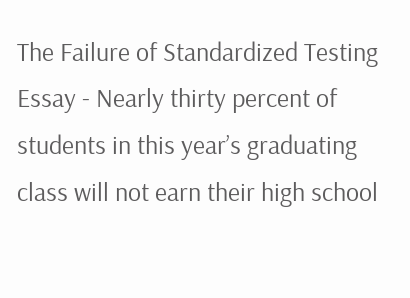The Failure of Standardized Testing Essay - Nearly thirty percent of students in this year’s graduating class will not earn their high school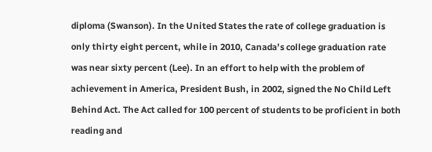diploma (Swanson). In the United States the rate of college graduation is only thirty eight percent, while in 2010, Canada’s college graduation rate was near sixty percent (Lee). In an effort to help with the problem of achievement in America, President Bush, in 2002, signed the No Child Left Behind Act. The Act called for 100 percent of students to be proficient in both reading and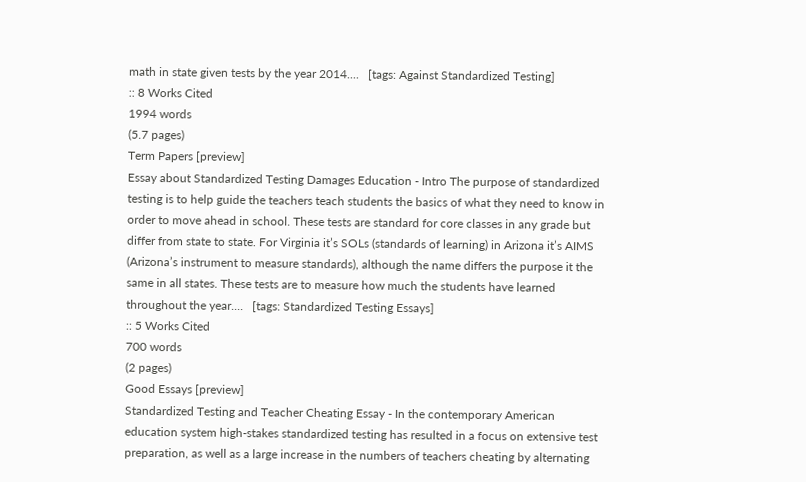math in state given tests by the year 2014....   [tags: Against Standardized Testing]
:: 8 Works Cited
1994 words
(5.7 pages)
Term Papers [preview]
Essay about Standardized Testing Damages Education - Intro The purpose of standardized testing is to help guide the teachers teach students the basics of what they need to know in order to move ahead in school. These tests are standard for core classes in any grade but differ from state to state. For Virginia it’s SOLs (standards of learning) in Arizona it’s AIMS (Arizona’s instrument to measure standards), although the name differs the purpose it the same in all states. These tests are to measure how much the students have learned throughout the year....   [tags: Standardized Testing Essays]
:: 5 Works Cited
700 words
(2 pages)
Good Essays [preview]
Standardized Testing and Teacher Cheating Essay - In the contemporary American education system high-stakes standardized testing has resulted in a focus on extensive test preparation, as well as a large increase in the numbers of teachers cheating by alternating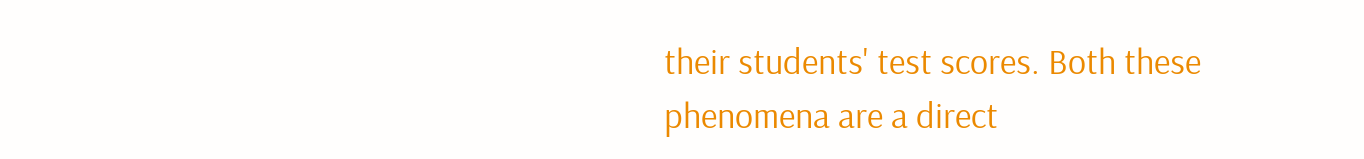their students' test scores. Both these phenomena are a direct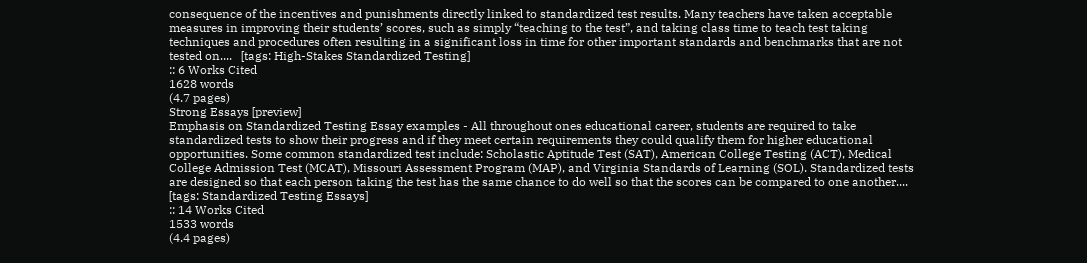consequence of the incentives and punishments directly linked to standardized test results. Many teachers have taken acceptable measures in improving their students’ scores, such as simply “teaching to the test”, and taking class time to teach test taking techniques and procedures often resulting in a significant loss in time for other important standards and benchmarks that are not tested on....   [tags: High-Stakes Standardized Testing]
:: 6 Works Cited
1628 words
(4.7 pages)
Strong Essays [preview]
Emphasis on Standardized Testing Essay examples - All throughout ones educational career, students are required to take standardized tests to show their progress and if they meet certain requirements they could qualify them for higher educational opportunities. Some common standardized test include: Scholastic Aptitude Test (SAT), American College Testing (ACT), Medical College Admission Test (MCAT), Missouri Assessment Program (MAP), and Virginia Standards of Learning (SOL). Standardized tests are designed so that each person taking the test has the same chance to do well so that the scores can be compared to one another....   [tags: Standardized Testing Essays]
:: 14 Works Cited
1533 words
(4.4 pages)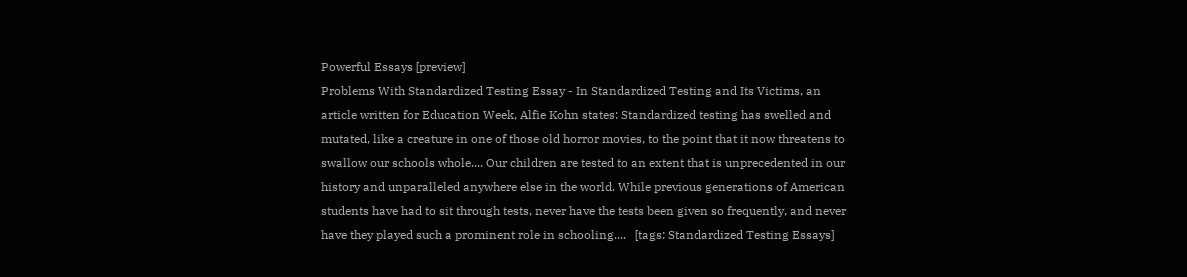Powerful Essays [preview]
Problems With Standardized Testing Essay - In Standardized Testing and Its Victims, an article written for Education Week, Alfie Kohn states: Standardized testing has swelled and mutated, like a creature in one of those old horror movies, to the point that it now threatens to swallow our schools whole.... Our children are tested to an extent that is unprecedented in our history and unparalleled anywhere else in the world. While previous generations of American students have had to sit through tests, never have the tests been given so frequently, and never have they played such a prominent role in schooling....   [tags: Standardized Testing Essays]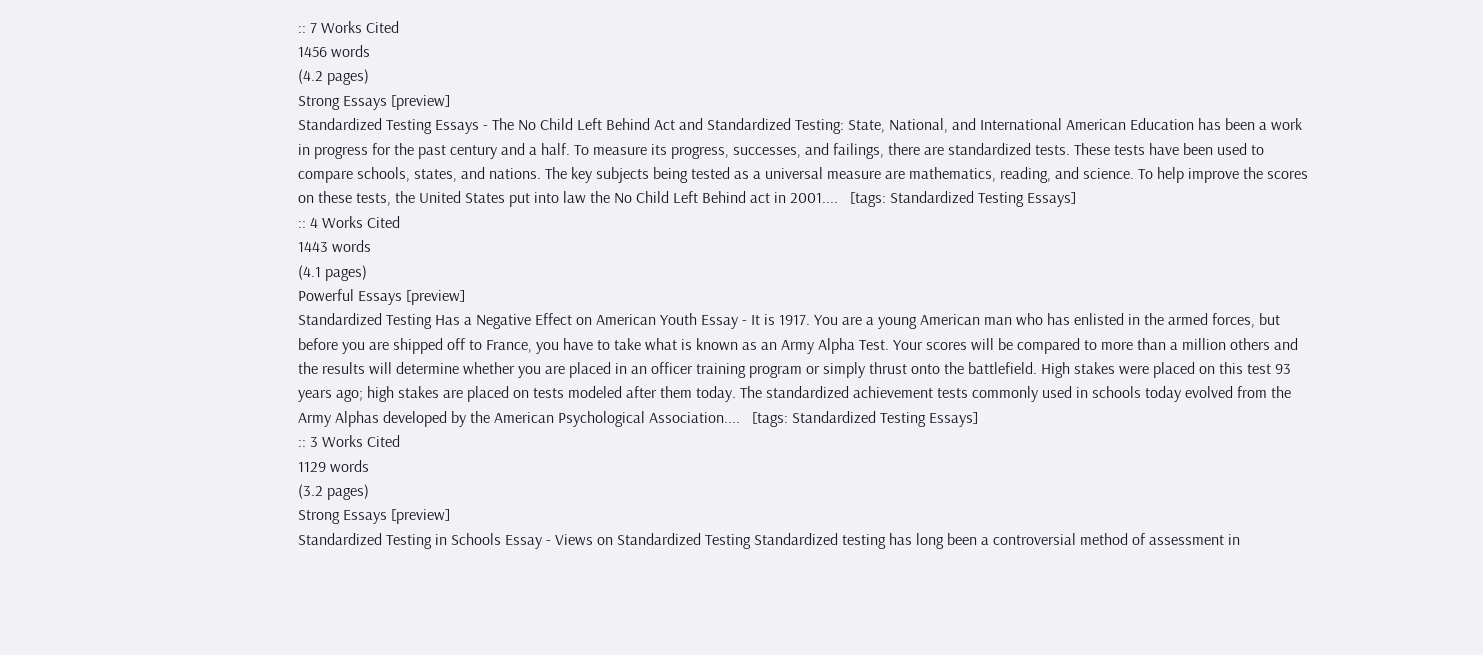:: 7 Works Cited
1456 words
(4.2 pages)
Strong Essays [preview]
Standardized Testing Essays - The No Child Left Behind Act and Standardized Testing: State, National, and International American Education has been a work in progress for the past century and a half. To measure its progress, successes, and failings, there are standardized tests. These tests have been used to compare schools, states, and nations. The key subjects being tested as a universal measure are mathematics, reading, and science. To help improve the scores on these tests, the United States put into law the No Child Left Behind act in 2001....   [tags: Standardized Testing Essays]
:: 4 Works Cited
1443 words
(4.1 pages)
Powerful Essays [preview]
Standardized Testing Has a Negative Effect on American Youth Essay - It is 1917. You are a young American man who has enlisted in the armed forces, but before you are shipped off to France, you have to take what is known as an Army Alpha Test. Your scores will be compared to more than a million others and the results will determine whether you are placed in an officer training program or simply thrust onto the battlefield. High stakes were placed on this test 93 years ago; high stakes are placed on tests modeled after them today. The standardized achievement tests commonly used in schools today evolved from the Army Alphas developed by the American Psychological Association....   [tags: Standardized Testing Essays]
:: 3 Works Cited
1129 words
(3.2 pages)
Strong Essays [preview]
Standardized Testing in Schools Essay - Views on Standardized Testing Standardized testing has long been a controversial method of assessment in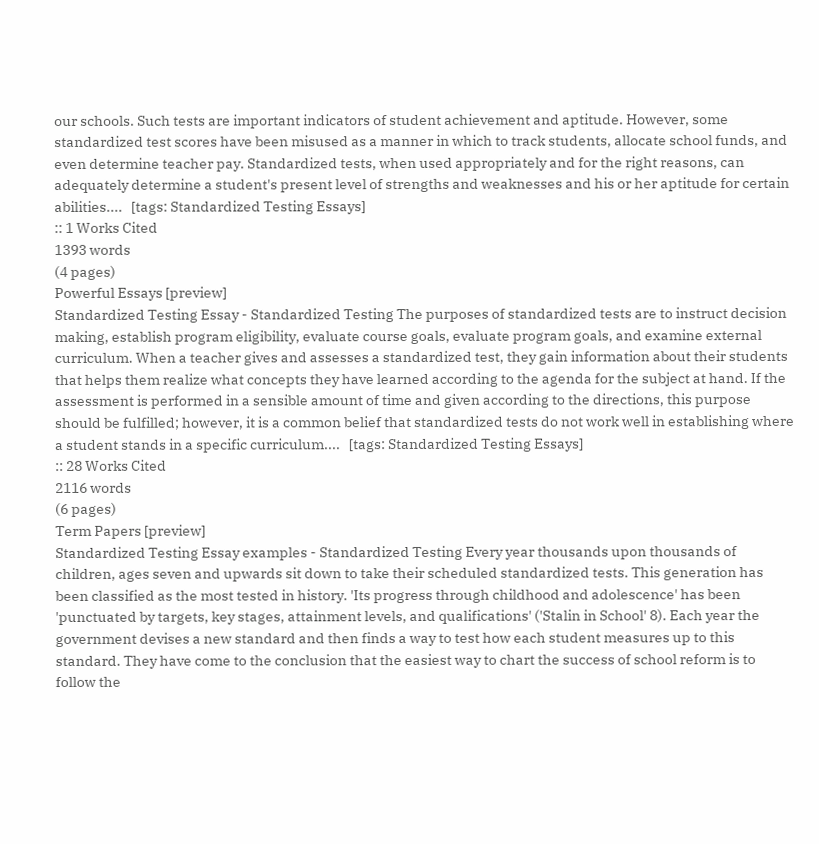our schools. Such tests are important indicators of student achievement and aptitude. However, some standardized test scores have been misused as a manner in which to track students, allocate school funds, and even determine teacher pay. Standardized tests, when used appropriately and for the right reasons, can adequately determine a student's present level of strengths and weaknesses and his or her aptitude for certain abilities....   [tags: Standardized Testing Essays]
:: 1 Works Cited
1393 words
(4 pages)
Powerful Essays [preview]
Standardized Testing Essay - Standardized Testing The purposes of standardized tests are to instruct decision making, establish program eligibility, evaluate course goals, evaluate program goals, and examine external curriculum. When a teacher gives and assesses a standardized test, they gain information about their students that helps them realize what concepts they have learned according to the agenda for the subject at hand. If the assessment is performed in a sensible amount of time and given according to the directions, this purpose should be fulfilled; however, it is a common belief that standardized tests do not work well in establishing where a student stands in a specific curriculum....   [tags: Standardized Testing Essays]
:: 28 Works Cited
2116 words
(6 pages)
Term Papers [preview]
Standardized Testing Essay examples - Standardized Testing Every year thousands upon thousands of children, ages seven and upwards sit down to take their scheduled standardized tests. This generation has been classified as the most tested in history. 'Its progress through childhood and adolescence' has been 'punctuated by targets, key stages, attainment levels, and qualifications' ('Stalin in School' 8). Each year the government devises a new standard and then finds a way to test how each student measures up to this standard. They have come to the conclusion that the easiest way to chart the success of school reform is to follow the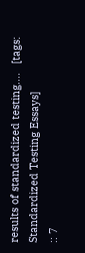results of standardized testing....   [tags: Standardized Testing Essays]
:: 7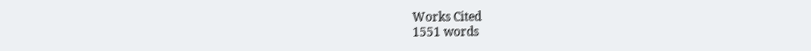Works Cited
1551 words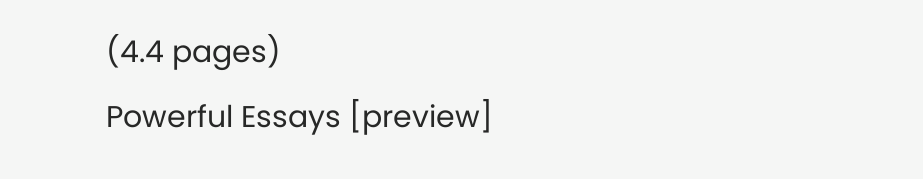(4.4 pages)
Powerful Essays [preview]